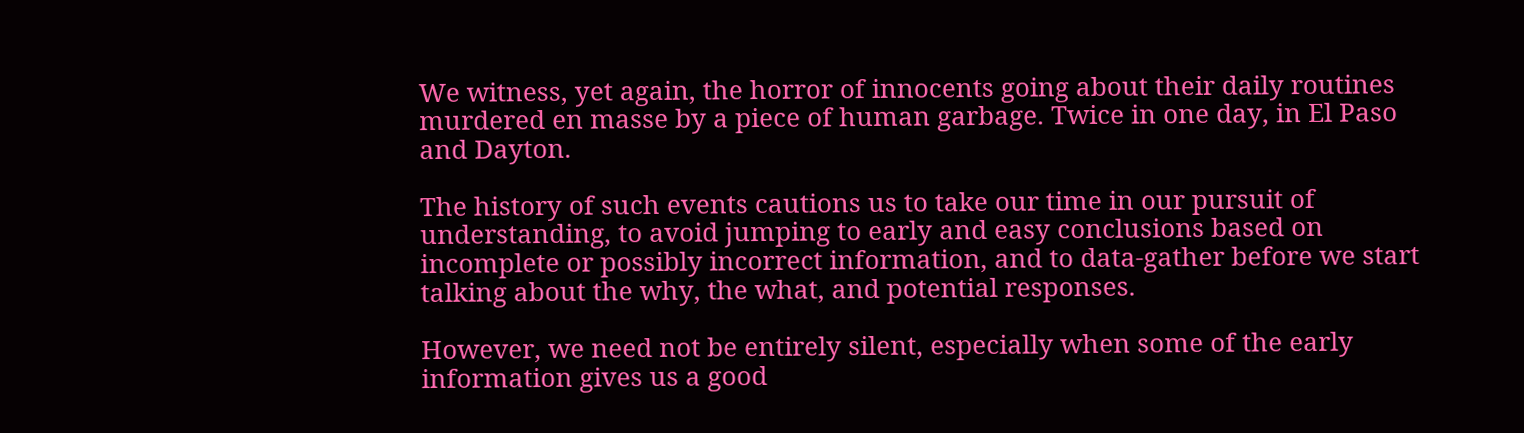We witness, yet again, the horror of innocents going about their daily routines murdered en masse by a piece of human garbage. Twice in one day, in El Paso and Dayton.

The history of such events cautions us to take our time in our pursuit of understanding, to avoid jumping to early and easy conclusions based on incomplete or possibly incorrect information, and to data-gather before we start talking about the why, the what, and potential responses.

However, we need not be entirely silent, especially when some of the early information gives us a good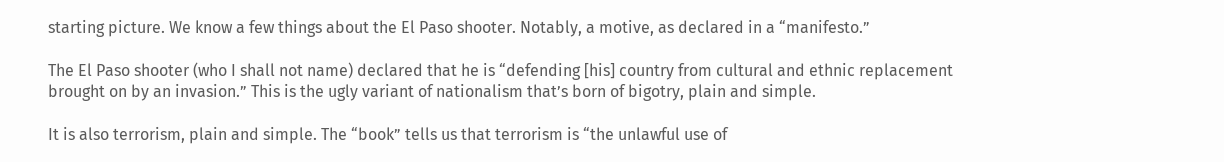starting picture. We know a few things about the El Paso shooter. Notably, a motive, as declared in a “manifesto.”

The El Paso shooter (who I shall not name) declared that he is “defending [his] country from cultural and ethnic replacement brought on by an invasion.” This is the ugly variant of nationalism that’s born of bigotry, plain and simple.

It is also terrorism, plain and simple. The “book” tells us that terrorism is “the unlawful use of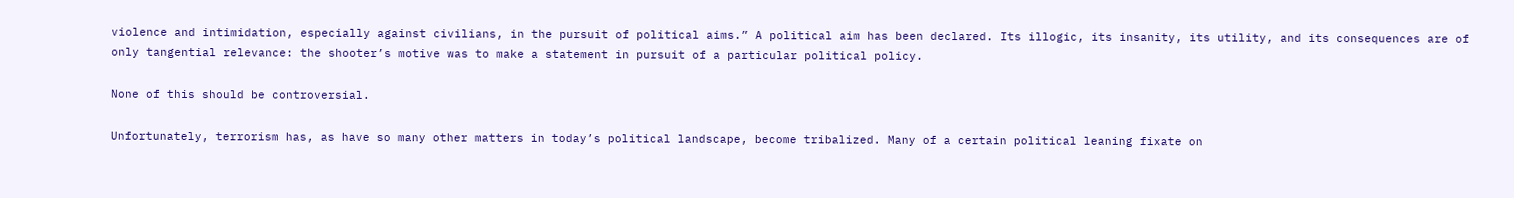violence and intimidation, especially against civilians, in the pursuit of political aims.” A political aim has been declared. Its illogic, its insanity, its utility, and its consequences are of only tangential relevance: the shooter’s motive was to make a statement in pursuit of a particular political policy.

None of this should be controversial.

Unfortunately, terrorism has, as have so many other matters in today’s political landscape, become tribalized. Many of a certain political leaning fixate on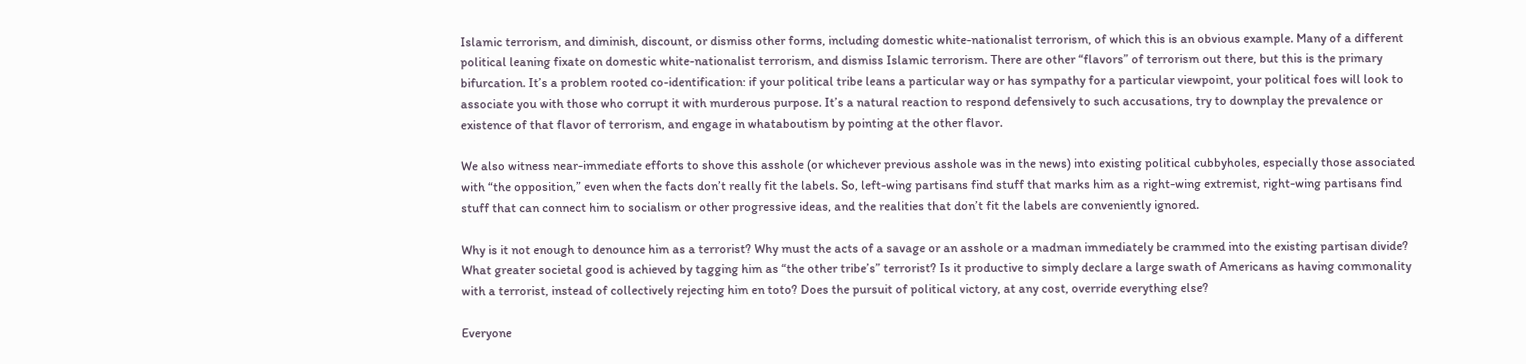Islamic terrorism, and diminish, discount, or dismiss other forms, including domestic white-nationalist terrorism, of which this is an obvious example. Many of a different political leaning fixate on domestic white-nationalist terrorism, and dismiss Islamic terrorism. There are other “flavors” of terrorism out there, but this is the primary bifurcation. It’s a problem rooted co-identification: if your political tribe leans a particular way or has sympathy for a particular viewpoint, your political foes will look to associate you with those who corrupt it with murderous purpose. It’s a natural reaction to respond defensively to such accusations, try to downplay the prevalence or existence of that flavor of terrorism, and engage in whataboutism by pointing at the other flavor.

We also witness near-immediate efforts to shove this asshole (or whichever previous asshole was in the news) into existing political cubbyholes, especially those associated with “the opposition,” even when the facts don’t really fit the labels. So, left-wing partisans find stuff that marks him as a right-wing extremist, right-wing partisans find stuff that can connect him to socialism or other progressive ideas, and the realities that don’t fit the labels are conveniently ignored.

Why is it not enough to denounce him as a terrorist? Why must the acts of a savage or an asshole or a madman immediately be crammed into the existing partisan divide? What greater societal good is achieved by tagging him as “the other tribe’s” terrorist? Is it productive to simply declare a large swath of Americans as having commonality with a terrorist, instead of collectively rejecting him en toto? Does the pursuit of political victory, at any cost, override everything else?

Everyone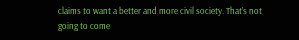claims to want a better and more civil society. That’s not going to come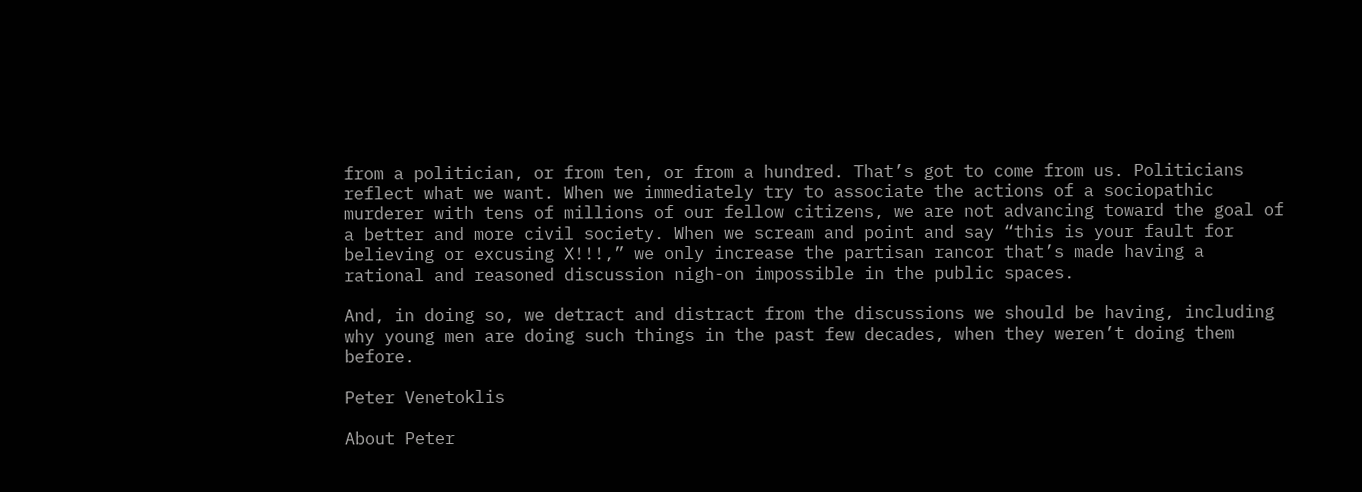from a politician, or from ten, or from a hundred. That’s got to come from us. Politicians reflect what we want. When we immediately try to associate the actions of a sociopathic murderer with tens of millions of our fellow citizens, we are not advancing toward the goal of a better and more civil society. When we scream and point and say “this is your fault for believing or excusing X!!!,” we only increase the partisan rancor that’s made having a rational and reasoned discussion nigh-on impossible in the public spaces.

And, in doing so, we detract and distract from the discussions we should be having, including why young men are doing such things in the past few decades, when they weren’t doing them before.

Peter Venetoklis

About Peter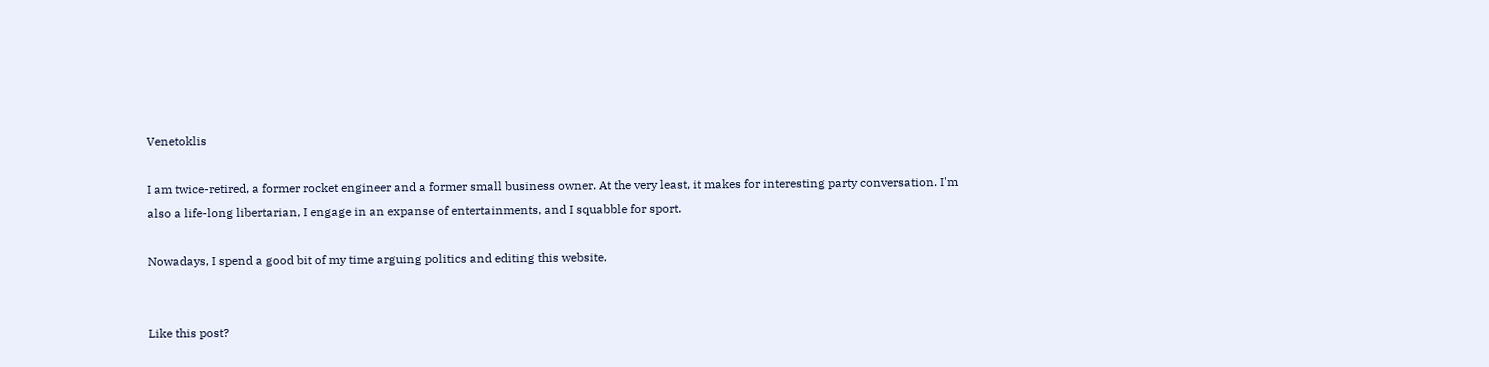Venetoklis

I am twice-retired, a former rocket engineer and a former small business owner. At the very least, it makes for interesting party conversation. I'm also a life-long libertarian, I engage in an expanse of entertainments, and I squabble for sport.

Nowadays, I spend a good bit of my time arguing politics and editing this website.


Like this post?